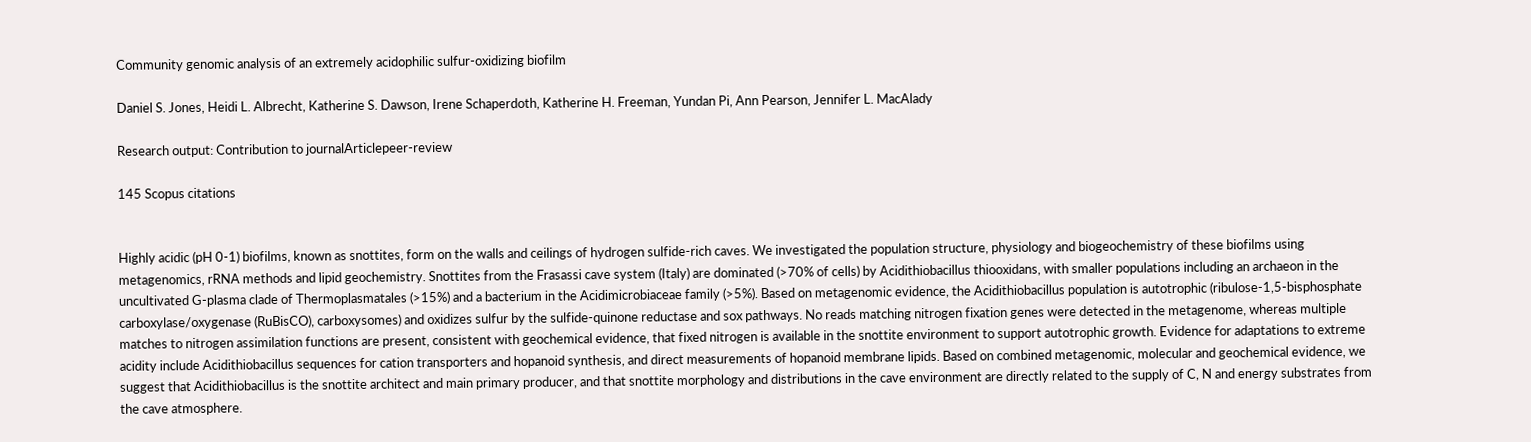Community genomic analysis of an extremely acidophilic sulfur-oxidizing biofilm

Daniel S. Jones, Heidi L. Albrecht, Katherine S. Dawson, Irene Schaperdoth, Katherine H. Freeman, Yundan Pi, Ann Pearson, Jennifer L. MacAlady

Research output: Contribution to journalArticlepeer-review

145 Scopus citations


Highly acidic (pH 0-1) biofilms, known as snottites, form on the walls and ceilings of hydrogen sulfide-rich caves. We investigated the population structure, physiology and biogeochemistry of these biofilms using metagenomics, rRNA methods and lipid geochemistry. Snottites from the Frasassi cave system (Italy) are dominated (>70% of cells) by Acidithiobacillus thiooxidans, with smaller populations including an archaeon in the uncultivated G-plasma clade of Thermoplasmatales (>15%) and a bacterium in the Acidimicrobiaceae family (>5%). Based on metagenomic evidence, the Acidithiobacillus population is autotrophic (ribulose-1,5-bisphosphate carboxylase/oxygenase (RuBisCO), carboxysomes) and oxidizes sulfur by the sulfide-quinone reductase and sox pathways. No reads matching nitrogen fixation genes were detected in the metagenome, whereas multiple matches to nitrogen assimilation functions are present, consistent with geochemical evidence, that fixed nitrogen is available in the snottite environment to support autotrophic growth. Evidence for adaptations to extreme acidity include Acidithiobacillus sequences for cation transporters and hopanoid synthesis, and direct measurements of hopanoid membrane lipids. Based on combined metagenomic, molecular and geochemical evidence, we suggest that Acidithiobacillus is the snottite architect and main primary producer, and that snottite morphology and distributions in the cave environment are directly related to the supply of C, N and energy substrates from the cave atmosphere.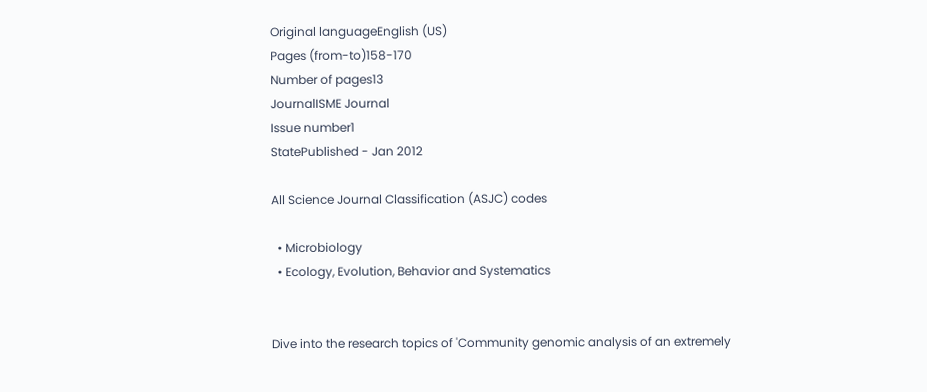Original languageEnglish (US)
Pages (from-to)158-170
Number of pages13
JournalISME Journal
Issue number1
StatePublished - Jan 2012

All Science Journal Classification (ASJC) codes

  • Microbiology
  • Ecology, Evolution, Behavior and Systematics


Dive into the research topics of 'Community genomic analysis of an extremely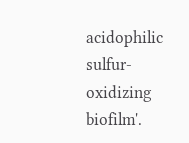acidophilic sulfur-oxidizing biofilm'.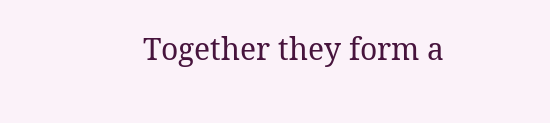Together they form a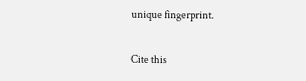unique fingerprint.

Cite this